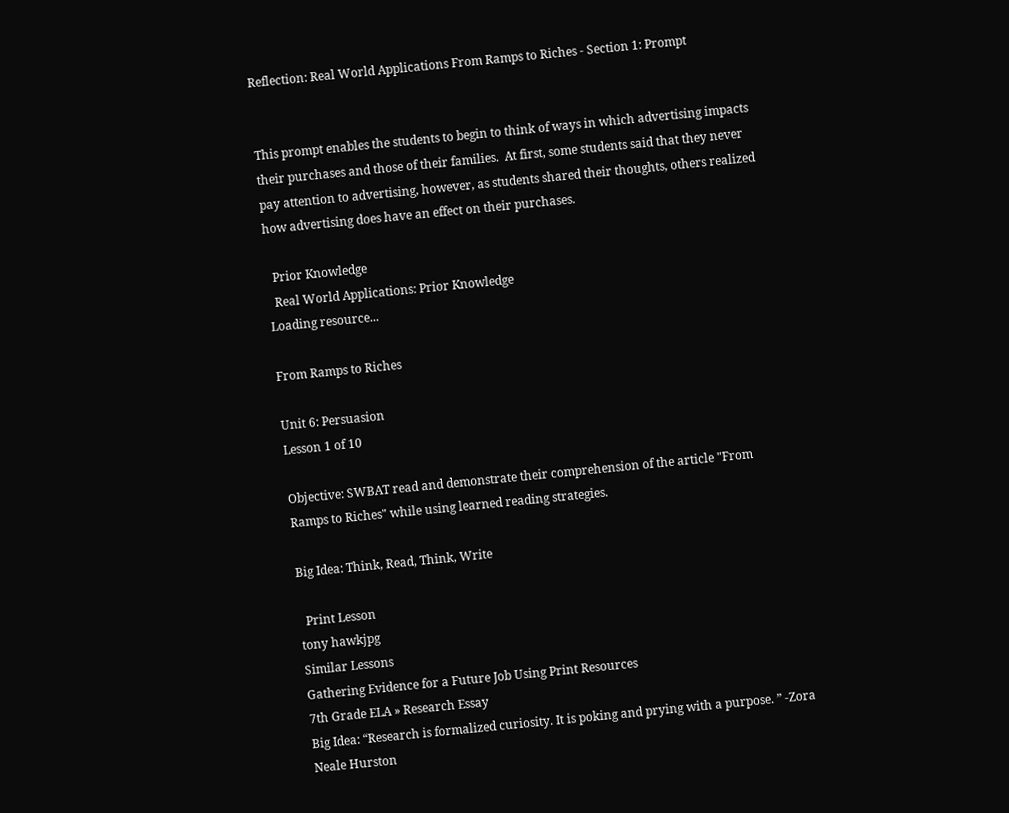Reflection: Real World Applications From Ramps to Riches - Section 1: Prompt


This prompt enables the students to begin to think of ways in which advertising impacts their purchases and those of their families.  At first, some students said that they never pay attention to advertising, however, as students shared their thoughts, others realized how advertising does have an effect on their purchases.

  Prior Knowledge
  Real World Applications: Prior Knowledge
Loading resource...

From Ramps to Riches

Unit 6: Persuasion
Lesson 1 of 10

Objective: SWBAT read and demonstrate their comprehension of the article "From Ramps to Riches" while using learned reading strategies.

Big Idea: Think, Read, Think, Write

  Print Lesson
tony hawkjpg
Similar Lessons
Gathering Evidence for a Future Job Using Print Resources
7th Grade ELA » Research Essay
Big Idea: “Research is formalized curiosity. It is poking and prying with a purpose. ” -Zora Neale Hurston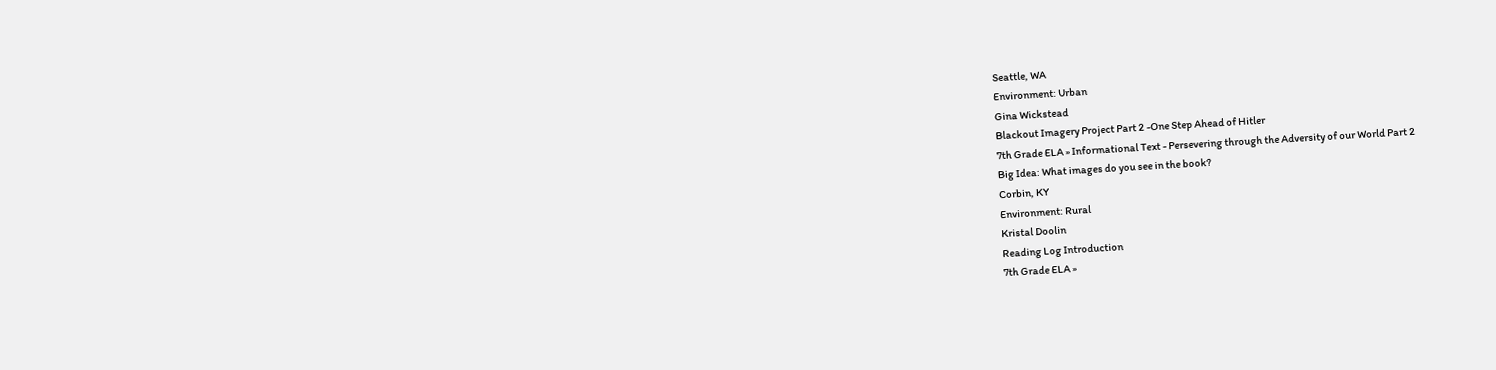Seattle, WA
Environment: Urban
Gina Wickstead
Blackout Imagery Project Part 2 -One Step Ahead of Hitler
7th Grade ELA » Informational Text - Persevering through the Adversity of our World Part 2
Big Idea: What images do you see in the book?
Corbin, KY
Environment: Rural
Kristal Doolin
Reading Log Introduction
7th Grade ELA »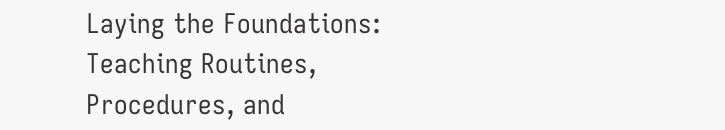Laying the Foundations: Teaching Routines, Procedures, and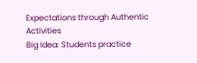Expectations through Authentic Activities
Big Idea: Students practice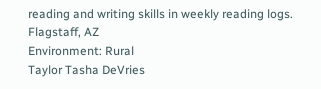reading and writing skills in weekly reading logs.
Flagstaff, AZ
Environment: Rural
Taylor Tasha DeVries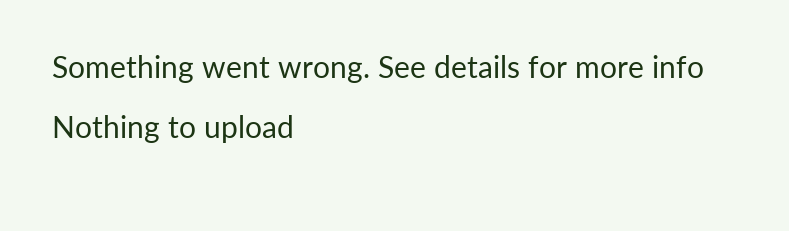Something went wrong. See details for more info
Nothing to upload